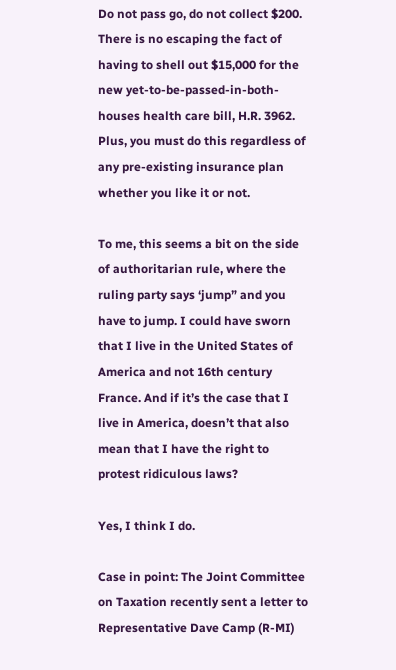Do not pass go, do not collect $200. There is no escaping the fact of having to shell out $15,000 for the new yet-to-be-passed-in-both-houses health care bill, H.R. 3962. Plus, you must do this regardless of any pre-existing insurance plan whether you like it or not.

To me, this seems a bit on the side of authoritarian rule, where the ruling party says ‘jump” and you have to jump. I could have sworn that I live in the United States of America and not 16th century France. And if it’s the case that I live in America, doesn’t that also mean that I have the right to protest ridiculous laws?

Yes, I think I do.

Case in point: The Joint Committee on Taxation recently sent a letter to Representative Dave Camp (R-MI)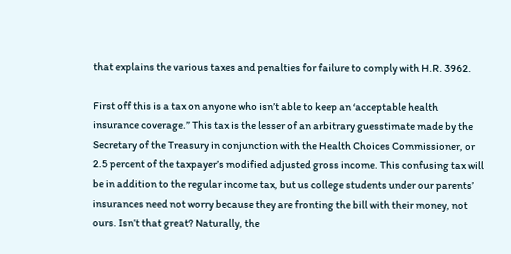that explains the various taxes and penalties for failure to comply with H.R. 3962.

First off this is a tax on anyone who isn’t able to keep an ‘acceptable health insurance coverage.” This tax is the lesser of an arbitrary guesstimate made by the Secretary of the Treasury in conjunction with the Health Choices Commissioner, or 2.5 percent of the taxpayer’s modified adjusted gross income. This confusing tax will be in addition to the regular income tax, but us college students under our parents’ insurances need not worry because they are fronting the bill with their money, not ours. Isn’t that great? Naturally, the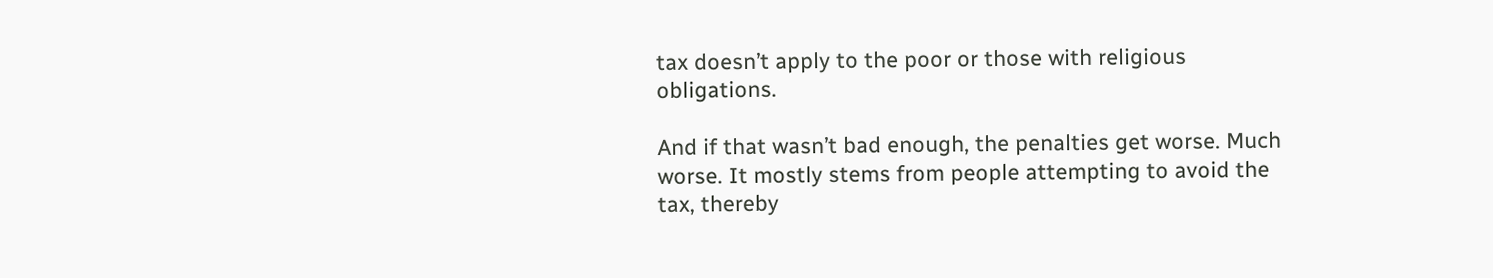tax doesn’t apply to the poor or those with religious obligations.

And if that wasn’t bad enough, the penalties get worse. Much worse. It mostly stems from people attempting to avoid the tax, thereby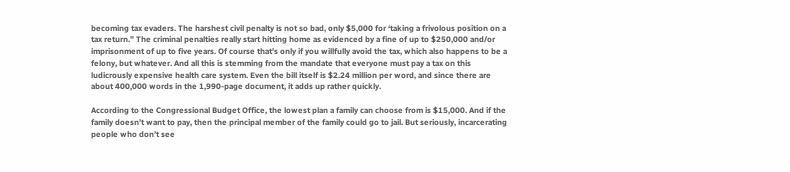becoming tax evaders. The harshest civil penalty is not so bad, only $5,000 for ‘taking a frivolous position on a tax return.” The criminal penalties really start hitting home as evidenced by a fine of up to $250,000 and/or imprisonment of up to five years. Of course that’s only if you willfully avoid the tax, which also happens to be a felony, but whatever. And all this is stemming from the mandate that everyone must pay a tax on this ludicrously expensive health care system. Even the bill itself is $2.24 million per word, and since there are about 400,000 words in the 1,990-page document, it adds up rather quickly.

According to the Congressional Budget Office, the lowest plan a family can choose from is $15,000. And if the family doesn’t want to pay, then the principal member of the family could go to jail. But seriously, incarcerating people who don’t see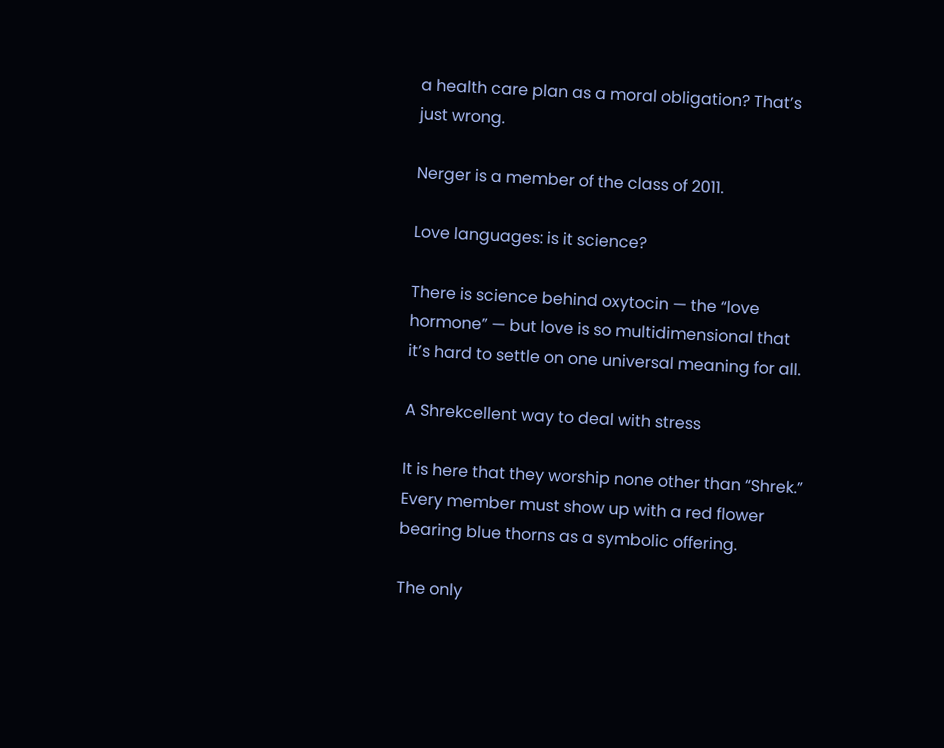a health care plan as a moral obligation? That’s just wrong.

Nerger is a member of the class of 2011.

Love languages: is it science?

There is science behind oxytocin — the “love hormone” — but love is so multidimensional that it’s hard to settle on one universal meaning for all.

A Shrekcellent way to deal with stress

It is here that they worship none other than “Shrek.” Every member must show up with a red flower bearing blue thorns as a symbolic offering.

The only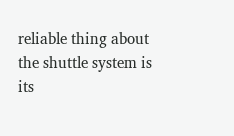reliable thing about the shuttle system is its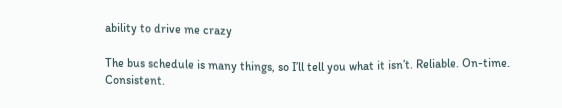ability to drive me crazy

The bus schedule is many things, so I’ll tell you what it isn’t. Reliable. On-time. Consistent.